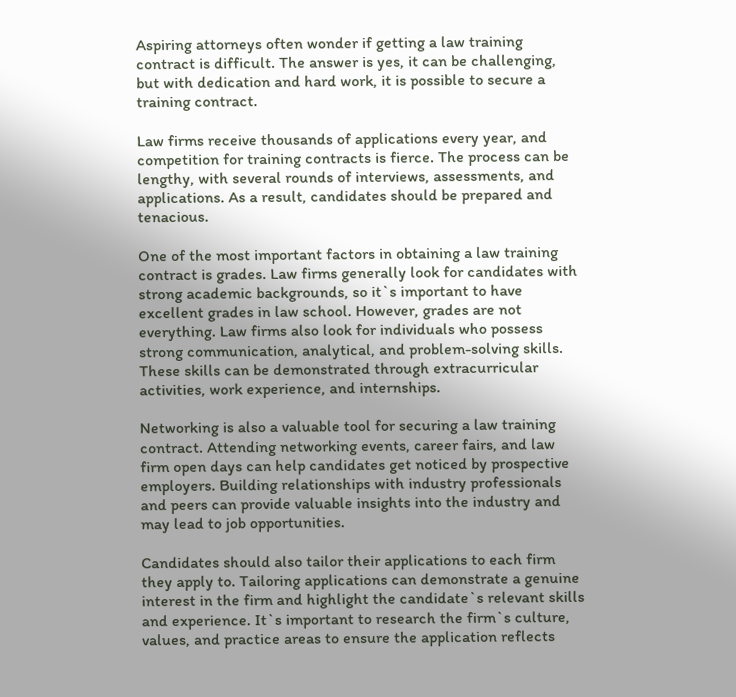Aspiring attorneys often wonder if getting a law training contract is difficult. The answer is yes, it can be challenging, but with dedication and hard work, it is possible to secure a training contract.

Law firms receive thousands of applications every year, and competition for training contracts is fierce. The process can be lengthy, with several rounds of interviews, assessments, and applications. As a result, candidates should be prepared and tenacious.

One of the most important factors in obtaining a law training contract is grades. Law firms generally look for candidates with strong academic backgrounds, so it`s important to have excellent grades in law school. However, grades are not everything. Law firms also look for individuals who possess strong communication, analytical, and problem-solving skills. These skills can be demonstrated through extracurricular activities, work experience, and internships.

Networking is also a valuable tool for securing a law training contract. Attending networking events, career fairs, and law firm open days can help candidates get noticed by prospective employers. Building relationships with industry professionals and peers can provide valuable insights into the industry and may lead to job opportunities.

Candidates should also tailor their applications to each firm they apply to. Tailoring applications can demonstrate a genuine interest in the firm and highlight the candidate`s relevant skills and experience. It`s important to research the firm`s culture, values, and practice areas to ensure the application reflects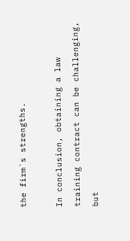the firm`s strengths.

In conclusion, obtaining a law training contract can be challenging, but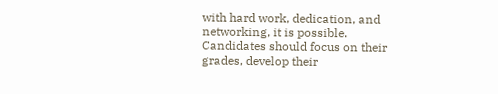with hard work, dedication, and networking, it is possible. Candidates should focus on their grades, develop their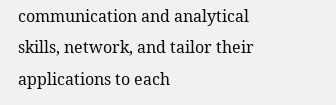communication and analytical skills, network, and tailor their applications to each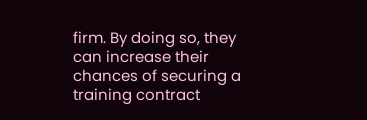firm. By doing so, they can increase their chances of securing a training contract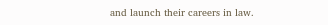and launch their careers in law.